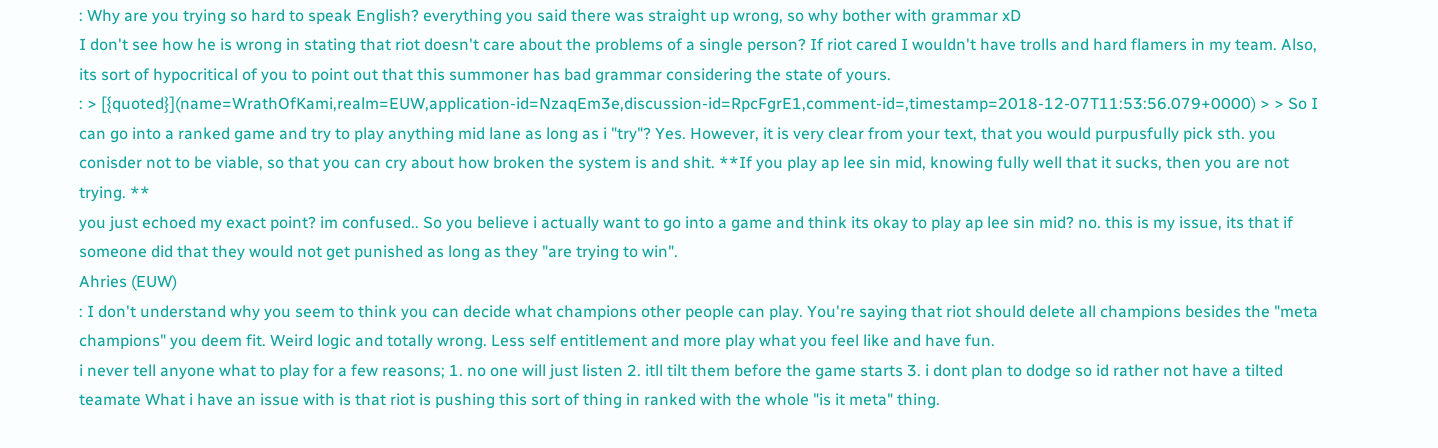: Why are you trying so hard to speak English? everything you said there was straight up wrong, so why bother with grammar xD
I don't see how he is wrong in stating that riot doesn't care about the problems of a single person? If riot cared I wouldn't have trolls and hard flamers in my team. Also, its sort of hypocritical of you to point out that this summoner has bad grammar considering the state of yours.
: > [{quoted}](name=WrathOfKami,realm=EUW,application-id=NzaqEm3e,discussion-id=RpcFgrE1,comment-id=,timestamp=2018-12-07T11:53:56.079+0000) > > So I can go into a ranked game and try to play anything mid lane as long as i "try"? Yes. However, it is very clear from your text, that you would purpusfully pick sth. you conisder not to be viable, so that you can cry about how broken the system is and shit. **If you play ap lee sin mid, knowing fully well that it sucks, then you are not trying. **
you just echoed my exact point? im confused.. So you believe i actually want to go into a game and think its okay to play ap lee sin mid? no. this is my issue, its that if someone did that they would not get punished as long as they "are trying to win".
Ahries (EUW)
: I don't understand why you seem to think you can decide what champions other people can play. You're saying that riot should delete all champions besides the "meta champions" you deem fit. Weird logic and totally wrong. Less self entitlement and more play what you feel like and have fun.
i never tell anyone what to play for a few reasons; 1. no one will just listen 2. itll tilt them before the game starts 3. i dont plan to dodge so id rather not have a tilted teamate What i have an issue with is that riot is pushing this sort of thing in ranked with the whole "is it meta" thing.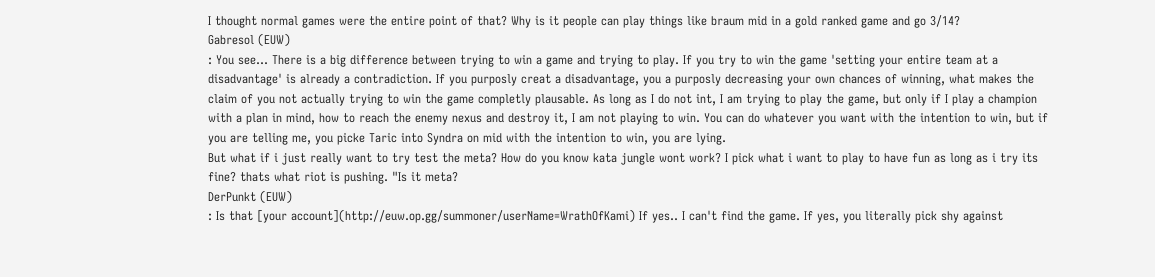I thought normal games were the entire point of that? Why is it people can play things like braum mid in a gold ranked game and go 3/14?
Gabresol (EUW)
: You see... There is a big difference between trying to win a game and trying to play. If you try to win the game 'setting your entire team at a disadvantage' is already a contradiction. If you purposly creat a disadvantage, you a purposly decreasing your own chances of winning, what makes the claim of you not actually trying to win the game completly plausable. As long as I do not int, I am trying to play the game, but only if I play a champion with a plan in mind, how to reach the enemy nexus and destroy it, I am not playing to win. You can do whatever you want with the intention to win, but if you are telling me, you picke Taric into Syndra on mid with the intention to win, you are lying.
But what if i just really want to try test the meta? How do you know kata jungle wont work? I pick what i want to play to have fun as long as i try its fine? thats what riot is pushing. "Is it meta?
DerPunkt (EUW)
: Is that [your account](http://euw.op.gg/summoner/userName=WrathOfKami) If yes.. I can't find the game. If yes, you literally pick shy against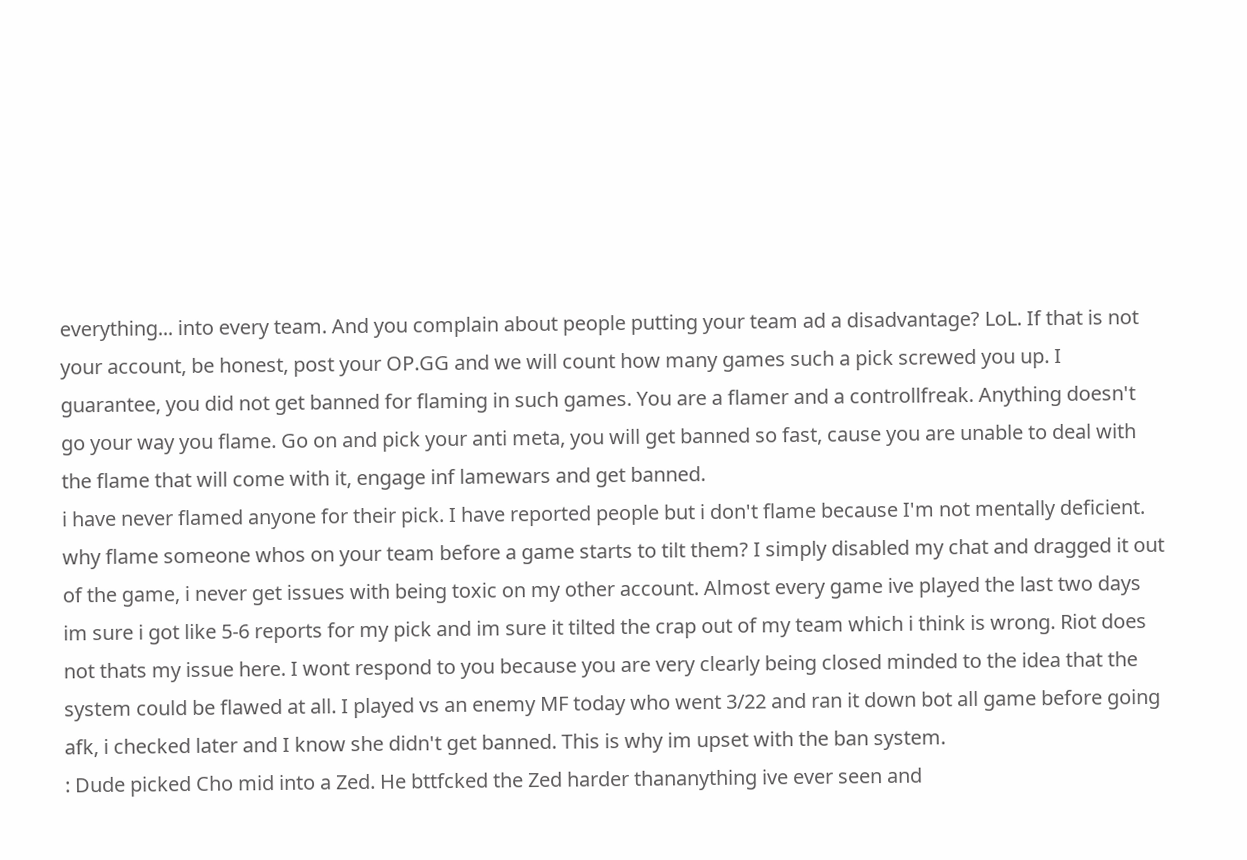everything... into every team. And you complain about people putting your team ad a disadvantage? LoL. If that is not your account, be honest, post your OP.GG and we will count how many games such a pick screwed you up. I guarantee, you did not get banned for flaming in such games. You are a flamer and a controllfreak. Anything doesn't go your way you flame. Go on and pick your anti meta, you will get banned so fast, cause you are unable to deal with the flame that will come with it, engage inf lamewars and get banned.
i have never flamed anyone for their pick. I have reported people but i don't flame because I'm not mentally deficient. why flame someone whos on your team before a game starts to tilt them? I simply disabled my chat and dragged it out of the game, i never get issues with being toxic on my other account. Almost every game ive played the last two days im sure i got like 5-6 reports for my pick and im sure it tilted the crap out of my team which i think is wrong. Riot does not thats my issue here. I wont respond to you because you are very clearly being closed minded to the idea that the system could be flawed at all. I played vs an enemy MF today who went 3/22 and ran it down bot all game before going afk, i checked later and I know she didn't get banned. This is why im upset with the ban system.
: Dude picked Cho mid into a Zed. He bttfcked the Zed harder thananything ive ever seen and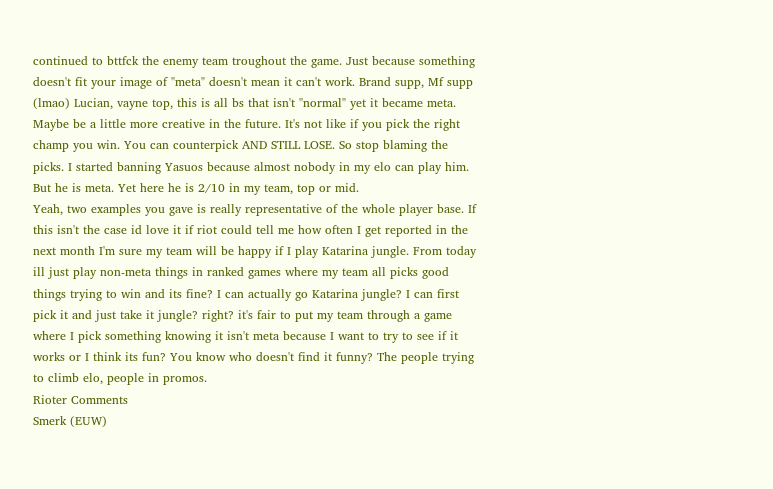continued to bttfck the enemy team troughout the game. Just because something doesn't fit your image of "meta" doesn't mean it can't work. Brand supp, Mf supp (lmao) Lucian, vayne top, this is all bs that isn't "normal" yet it became meta. Maybe be a little more creative in the future. It's not like if you pick the right champ you win. You can counterpick AND STILL LOSE. So stop blaming the picks. I started banning Yasuos because almost nobody in my elo can play him. But he is meta. Yet here he is 2/10 in my team, top or mid.
Yeah, two examples you gave is really representative of the whole player base. If this isn't the case id love it if riot could tell me how often I get reported in the next month I'm sure my team will be happy if I play Katarina jungle. From today ill just play non-meta things in ranked games where my team all picks good things trying to win and its fine? I can actually go Katarina jungle? I can first pick it and just take it jungle? right? it's fair to put my team through a game where I pick something knowing it isn't meta because I want to try to see if it works or I think its fun? You know who doesn't find it funny? The people trying to climb elo, people in promos.
Rioter Comments
Smerk (EUW)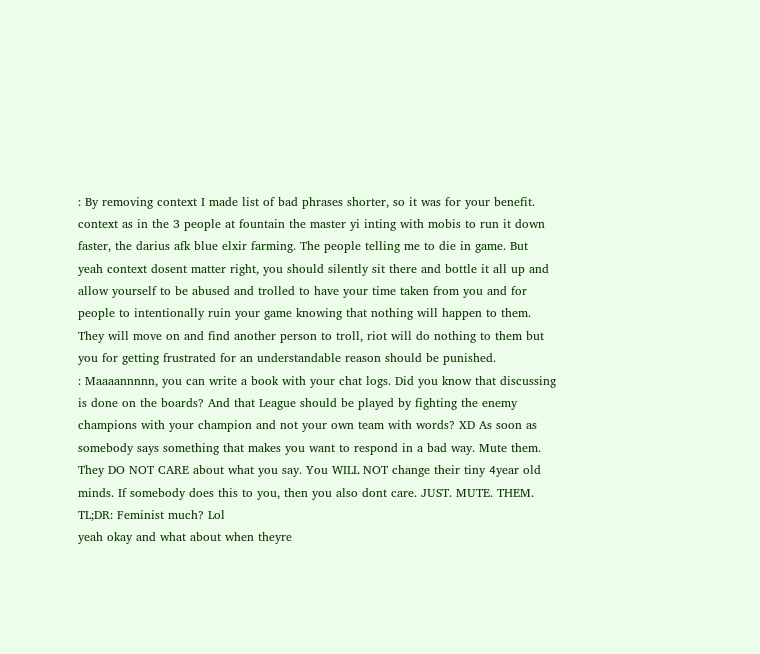: By removing context I made list of bad phrases shorter, so it was for your benefit.
context as in the 3 people at fountain the master yi inting with mobis to run it down faster, the darius afk blue elxir farming. The people telling me to die in game. But yeah context dosent matter right, you should silently sit there and bottle it all up and allow yourself to be abused and trolled to have your time taken from you and for people to intentionally ruin your game knowing that nothing will happen to them. They will move on and find another person to troll, riot will do nothing to them but you for getting frustrated for an understandable reason should be punished.
: Maaaannnnn, you can write a book with your chat logs. Did you know that discussing is done on the boards? And that League should be played by fighting the enemy champions with your champion and not your own team with words? XD As soon as somebody says something that makes you want to respond in a bad way. Mute them. They DO NOT CARE about what you say. You WILL NOT change their tiny 4year old minds. If somebody does this to you, then you also dont care. JUST. MUTE. THEM. TL;DR: Feminist much? Lol
yeah okay and what about when theyre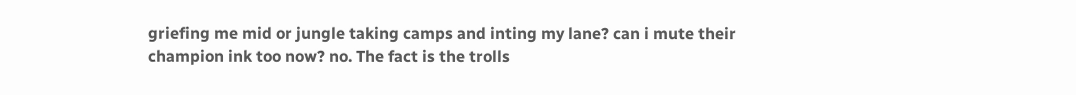griefing me mid or jungle taking camps and inting my lane? can i mute their champion ink too now? no. The fact is the trolls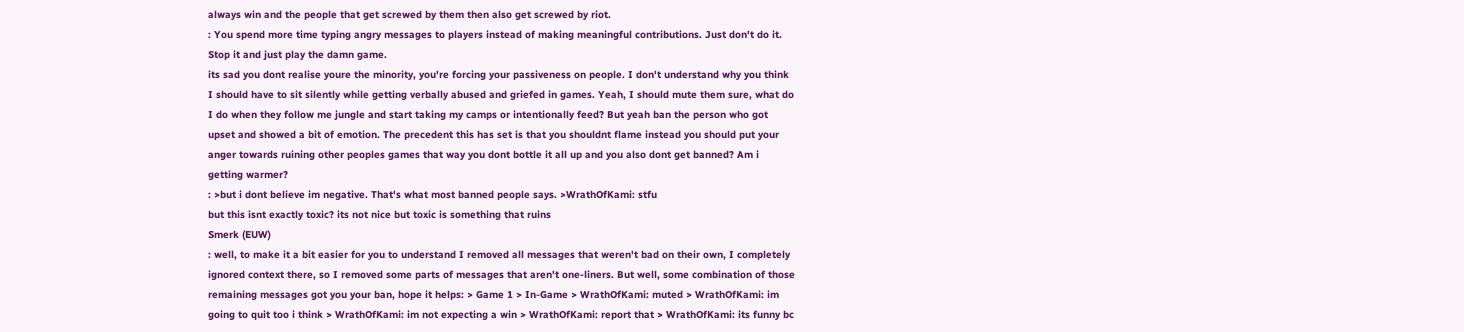always win and the people that get screwed by them then also get screwed by riot.
: You spend more time typing angry messages to players instead of making meaningful contributions. Just don't do it. Stop it and just play the damn game.
its sad you dont realise youre the minority, you're forcing your passiveness on people. I don't understand why you think I should have to sit silently while getting verbally abused and griefed in games. Yeah, I should mute them sure, what do I do when they follow me jungle and start taking my camps or intentionally feed? But yeah ban the person who got upset and showed a bit of emotion. The precedent this has set is that you shouldnt flame instead you should put your anger towards ruining other peoples games that way you dont bottle it all up and you also dont get banned? Am i getting warmer?
: >but i dont believe im negative. That's what most banned people says. >WrathOfKami: stfu
but this isnt exactly toxic? its not nice but toxic is something that ruins
Smerk (EUW)
: well, to make it a bit easier for you to understand I removed all messages that weren't bad on their own, I completely ignored context there, so I removed some parts of messages that aren't one-liners. But well, some combination of those remaining messages got you your ban, hope it helps: > Game 1 > In-Game > WrathOfKami: muted > WrathOfKami: im going to quit too i think > WrathOfKami: im not expecting a win > WrathOfKami: report that > WrathOfKami: its funny bc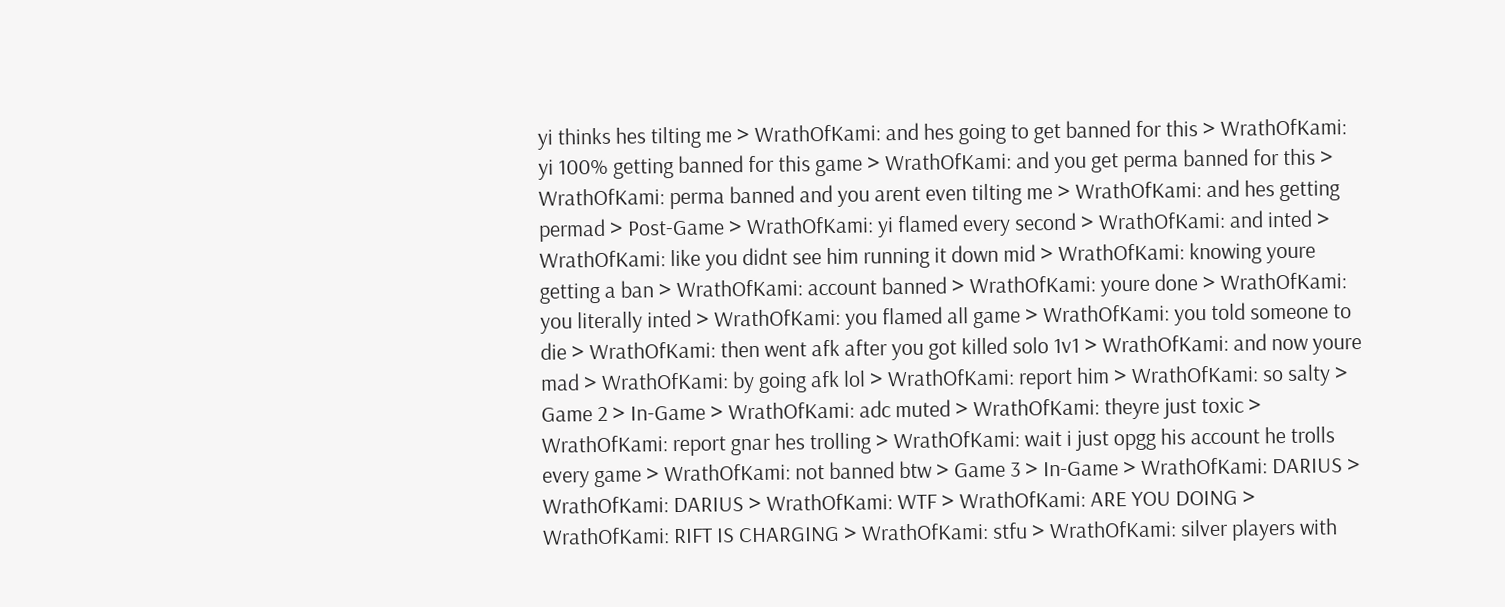yi thinks hes tilting me > WrathOfKami: and hes going to get banned for this > WrathOfKami: yi 100% getting banned for this game > WrathOfKami: and you get perma banned for this > WrathOfKami: perma banned and you arent even tilting me > WrathOfKami: and hes getting permad > Post-Game > WrathOfKami: yi flamed every second > WrathOfKami: and inted > WrathOfKami: like you didnt see him running it down mid > WrathOfKami: knowing youre getting a ban > WrathOfKami: account banned > WrathOfKami: youre done > WrathOfKami: you literally inted > WrathOfKami: you flamed all game > WrathOfKami: you told someone to die > WrathOfKami: then went afk after you got killed solo 1v1 > WrathOfKami: and now youre mad > WrathOfKami: by going afk lol > WrathOfKami: report him > WrathOfKami: so salty > Game 2 > In-Game > WrathOfKami: adc muted > WrathOfKami: theyre just toxic > WrathOfKami: report gnar hes trolling > WrathOfKami: wait i just opgg his account he trolls every game > WrathOfKami: not banned btw > Game 3 > In-Game > WrathOfKami: DARIUS > WrathOfKami: DARIUS > WrathOfKami: WTF > WrathOfKami: ARE YOU DOING > WrathOfKami: RIFT IS CHARGING > WrathOfKami: stfu > WrathOfKami: silver players with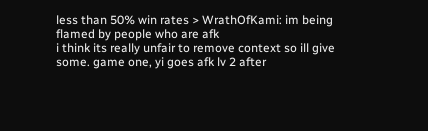less than 50% win rates > WrathOfKami: im being flamed by people who are afk
i think its really unfair to remove context so ill give some. game one, yi goes afk lv 2 after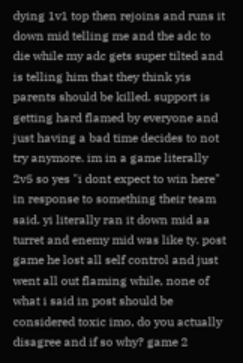dying 1v1 top then rejoins and runs it down mid telling me and the adc to die while my adc gets super tilted and is telling him that they think yis parents should be killed. support is getting hard flamed by everyone and just having a bad time decides to not try anymore. im in a game literally 2v5 so yes "i dont expect to win here" in response to something their team said. yi literally ran it down mid aa turret and enemy mid was like ty. post game he lost all self control and just went all out flaming while, none of what i said in post should be considered toxic imo, do you actually disagree and if so why? game 2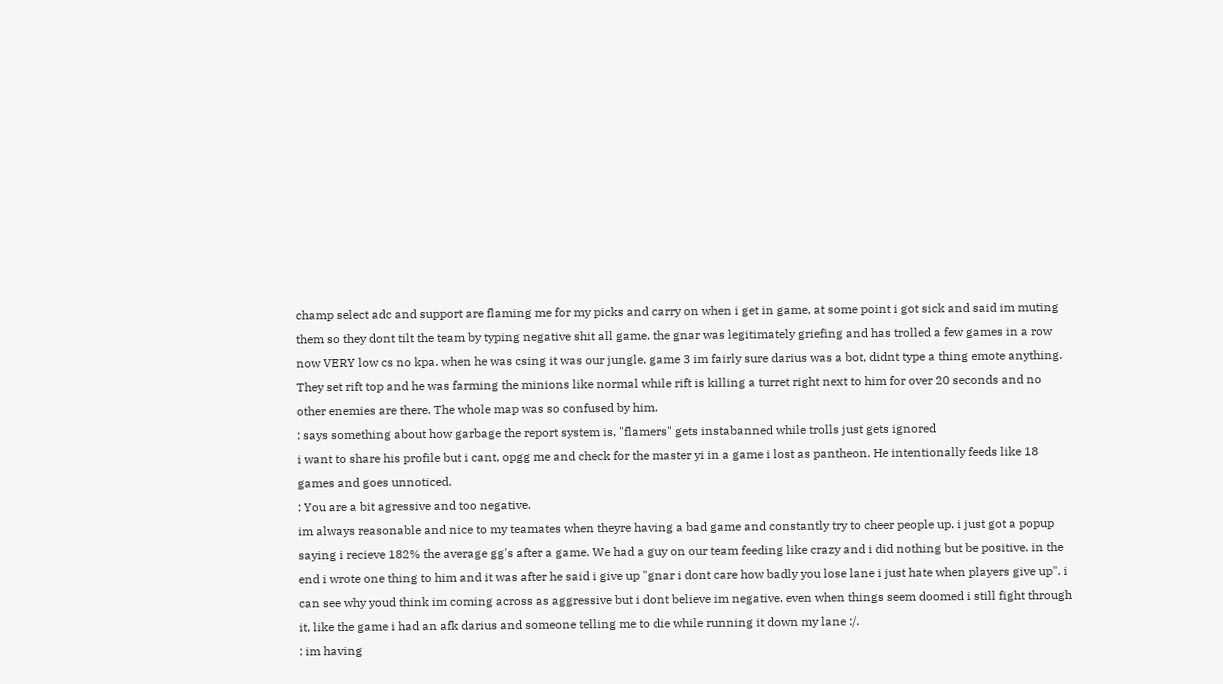champ select adc and support are flaming me for my picks and carry on when i get in game, at some point i got sick and said im muting them so they dont tilt the team by typing negative shit all game. the gnar was legitimately griefing and has trolled a few games in a row now VERY low cs no kpa. when he was csing it was our jungle. game 3 im fairly sure darius was a bot, didnt type a thing emote anything. They set rift top and he was farming the minions like normal while rift is killing a turret right next to him for over 20 seconds and no other enemies are there. The whole map was so confused by him.
: says something about how garbage the report system is, "flamers" gets instabanned while trolls just gets ignored
i want to share his profile but i cant, opgg me and check for the master yi in a game i lost as pantheon. He intentionally feeds like 18 games and goes unnoticed.
: You are a bit agressive and too negative.
im always reasonable and nice to my teamates when theyre having a bad game and constantly try to cheer people up. i just got a popup saying i recieve 182% the average gg's after a game. We had a guy on our team feeding like crazy and i did nothing but be positive. in the end i wrote one thing to him and it was after he said i give up "gnar i dont care how badly you lose lane i just hate when players give up". i can see why youd think im coming across as aggressive but i dont believe im negative. even when things seem doomed i still fight through it, like the game i had an afk darius and someone telling me to die while running it down my lane :/.
: im having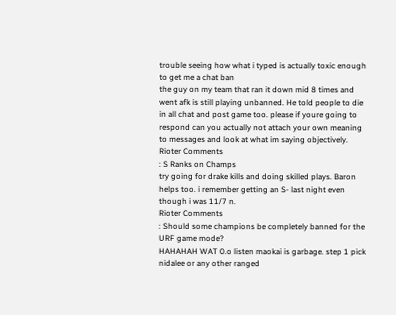trouble seeing how what i typed is actually toxic enough to get me a chat ban
the guy on my team that ran it down mid 8 times and went afk is still playing unbanned. He told people to die in all chat and post game too. please if youre going to respond can you actually not attach your own meaning to messages and look at what im saying objectively.
Rioter Comments
: S Ranks on Champs
try going for drake kills and doing skilled plays. Baron helps too. i remember getting an S- last night even though i was 11/7 n.
Rioter Comments
: Should some champions be completely banned for the URF game mode?
HAHAHAH WAT 0.o listen maokai is garbage. step 1 pick nidalee or any other ranged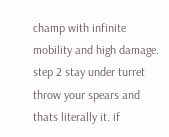champ with infinite mobility and high damage. step 2 stay under turret throw your spears and thats literally it. if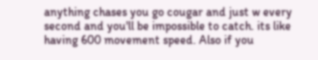anything chases you go cougar and just w every second and you'll be impossible to catch. its like having 600 movement speed. Also if you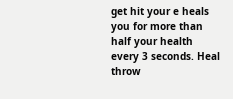get hit your e heals you for more than half your health every 3 seconds. Heal throw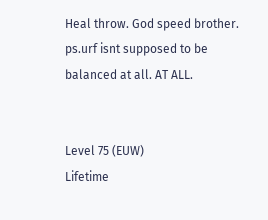Heal throw. God speed brother. ps.urf isnt supposed to be balanced at all. AT ALL.


Level 75 (EUW)
Lifetime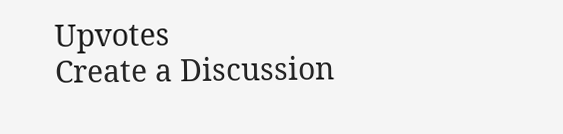Upvotes
Create a Discussion